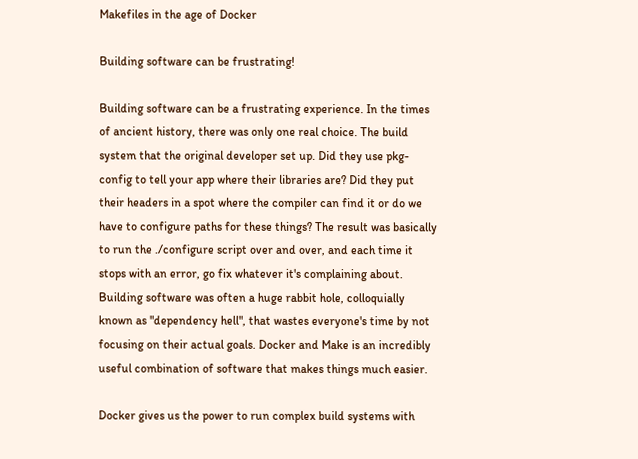Makefiles in the age of Docker

Building software can be frustrating!

Building software can be a frustrating experience. In the times of ancient history, there was only one real choice. The build system that the original developer set up. Did they use pkg-config to tell your app where their libraries are? Did they put their headers in a spot where the compiler can find it or do we have to configure paths for these things? The result was basically to run the ./configure script over and over, and each time it stops with an error, go fix whatever it's complaining about. Building software was often a huge rabbit hole, colloquially known as "dependency hell", that wastes everyone's time by not focusing on their actual goals. Docker and Make is an incredibly useful combination of software that makes things much easier.

Docker gives us the power to run complex build systems with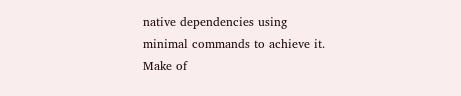native dependencies using minimal commands to achieve it. Make of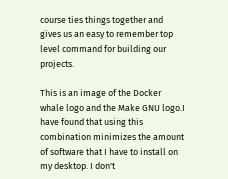course ties things together and gives us an easy to remember top level command for building our projects.

This is an image of the Docker whale logo and the Make GNU logo.I have found that using this combination minimizes the amount of software that I have to install on my desktop. I don't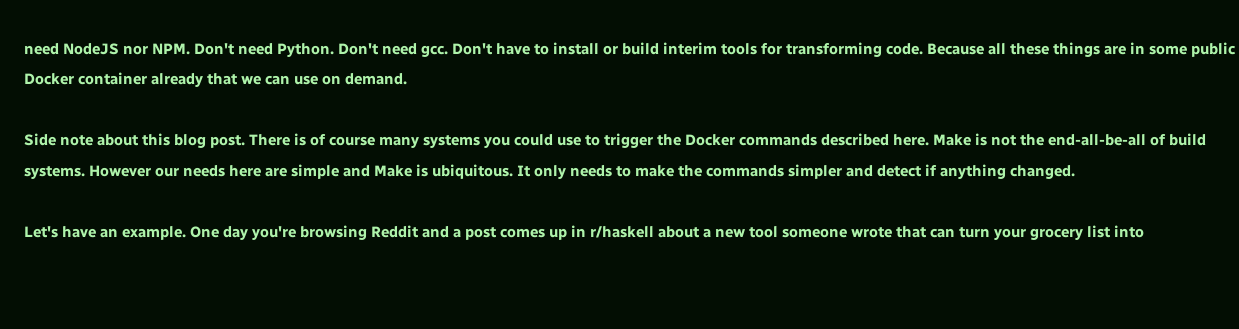need NodeJS nor NPM. Don't need Python. Don't need gcc. Don't have to install or build interim tools for transforming code. Because all these things are in some public Docker container already that we can use on demand.

Side note about this blog post. There is of course many systems you could use to trigger the Docker commands described here. Make is not the end-all-be-all of build systems. However our needs here are simple and Make is ubiquitous. It only needs to make the commands simpler and detect if anything changed.

Let's have an example. One day you're browsing Reddit and a post comes up in r/haskell about a new tool someone wrote that can turn your grocery list into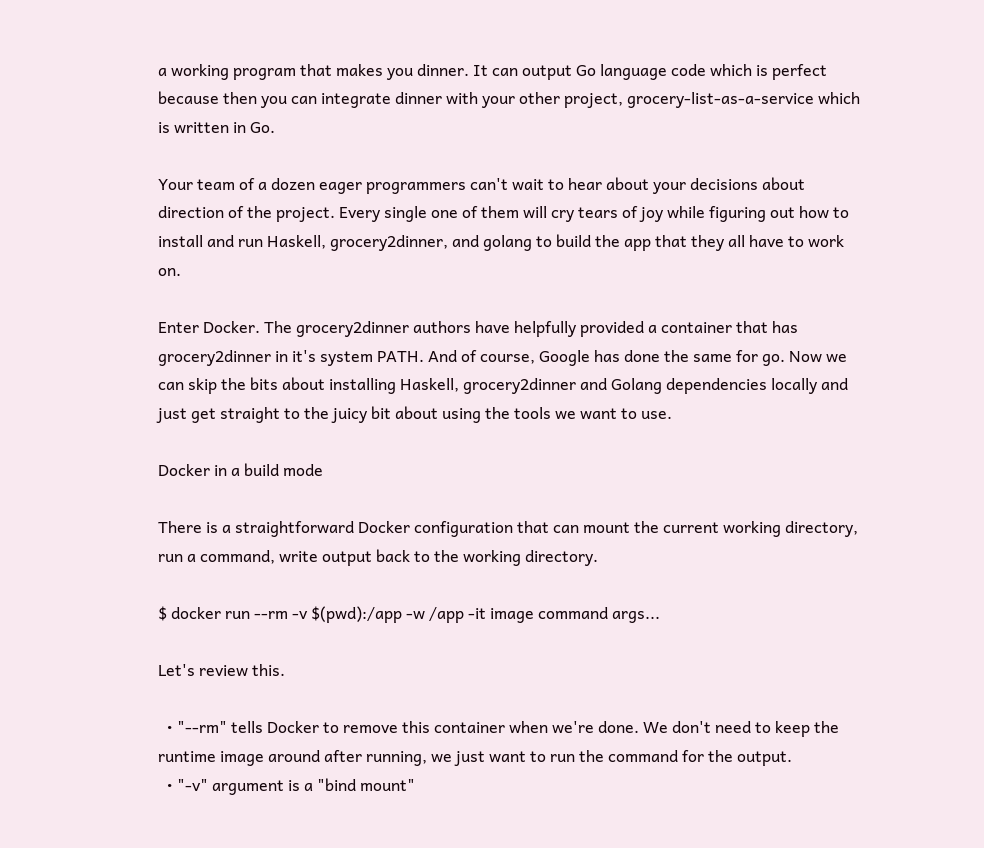a working program that makes you dinner. It can output Go language code which is perfect because then you can integrate dinner with your other project, grocery-list-as-a-service which is written in Go.

Your team of a dozen eager programmers can't wait to hear about your decisions about direction of the project. Every single one of them will cry tears of joy while figuring out how to install and run Haskell, grocery2dinner, and golang to build the app that they all have to work on.

Enter Docker. The grocery2dinner authors have helpfully provided a container that has grocery2dinner in it's system PATH. And of course, Google has done the same for go. Now we can skip the bits about installing Haskell, grocery2dinner and Golang dependencies locally and just get straight to the juicy bit about using the tools we want to use.

Docker in a build mode

There is a straightforward Docker configuration that can mount the current working directory, run a command, write output back to the working directory.

$ docker run --rm -v $(pwd):/app -w /app -it image command args...

Let's review this.

  • "--rm" tells Docker to remove this container when we're done. We don't need to keep the runtime image around after running, we just want to run the command for the output.
  • "-v" argument is a "bind mount"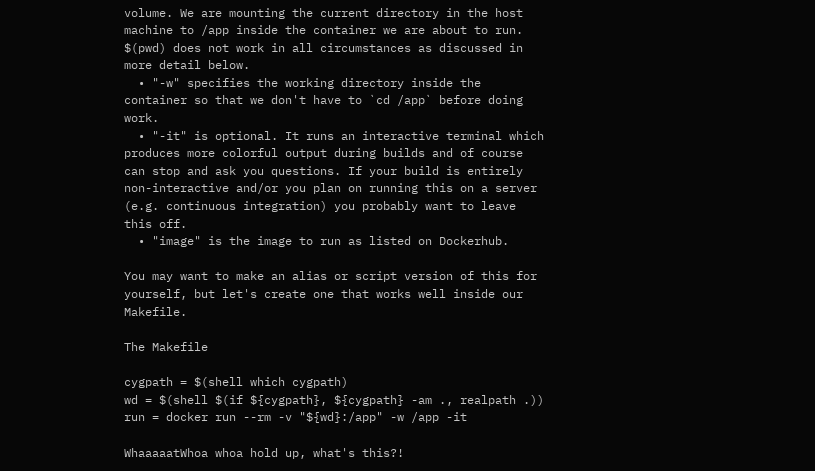volume. We are mounting the current directory in the host machine to /app inside the container we are about to run. $(pwd) does not work in all circumstances as discussed in more detail below.
  • "-w" specifies the working directory inside the container so that we don't have to `cd /app` before doing work.
  • "-it" is optional. It runs an interactive terminal which produces more colorful output during builds and of course can stop and ask you questions. If your build is entirely non-interactive and/or you plan on running this on a server (e.g. continuous integration) you probably want to leave this off.
  • "image" is the image to run as listed on Dockerhub.

You may want to make an alias or script version of this for yourself, but let's create one that works well inside our Makefile.

The Makefile

cygpath = $(shell which cygpath)
wd = $(shell $(if ${cygpath}, ${cygpath} -am ., realpath .))
run = docker run --rm -v "${wd}:/app" -w /app -it

WhaaaaatWhoa whoa hold up, what's this?!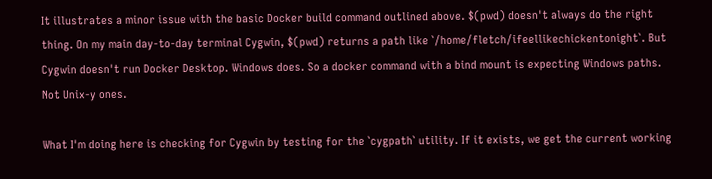It illustrates a minor issue with the basic Docker build command outlined above. $(pwd) doesn't always do the right thing. On my main day-to-day terminal Cygwin, $(pwd) returns a path like `/home/fletch/ifeellikechickentonight`. But Cygwin doesn't run Docker Desktop. Windows does. So a docker command with a bind mount is expecting Windows paths. Not Unix-y ones.

What I'm doing here is checking for Cygwin by testing for the `cygpath` utility. If it exists, we get the current working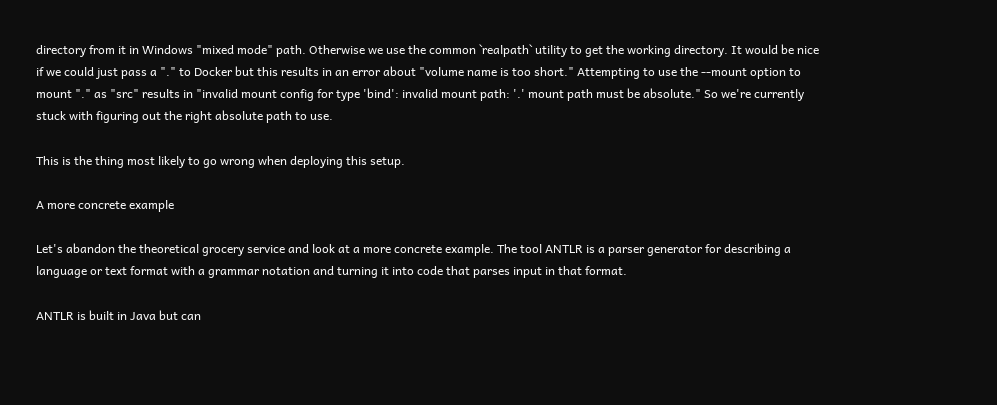directory from it in Windows "mixed mode" path. Otherwise we use the common `realpath` utility to get the working directory. It would be nice if we could just pass a "." to Docker but this results in an error about "volume name is too short." Attempting to use the --mount option to mount "." as "src" results in "invalid mount config for type 'bind': invalid mount path: '.' mount path must be absolute." So we're currently stuck with figuring out the right absolute path to use.

This is the thing most likely to go wrong when deploying this setup.

A more concrete example

Let's abandon the theoretical grocery service and look at a more concrete example. The tool ANTLR is a parser generator for describing a language or text format with a grammar notation and turning it into code that parses input in that format.

ANTLR is built in Java but can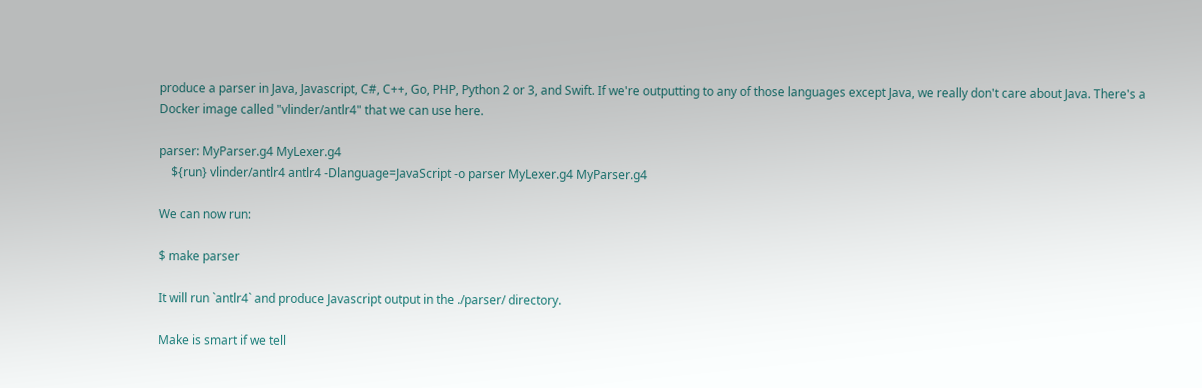produce a parser in Java, Javascript, C#, C++, Go, PHP, Python 2 or 3, and Swift. If we're outputting to any of those languages except Java, we really don't care about Java. There's a Docker image called "vlinder/antlr4" that we can use here.

parser: MyParser.g4 MyLexer.g4
    ${run} vlinder/antlr4 antlr4 -Dlanguage=JavaScript -o parser MyLexer.g4 MyParser.g4

We can now run:

$ make parser

It will run `antlr4` and produce Javascript output in the ./parser/ directory.

Make is smart if we tell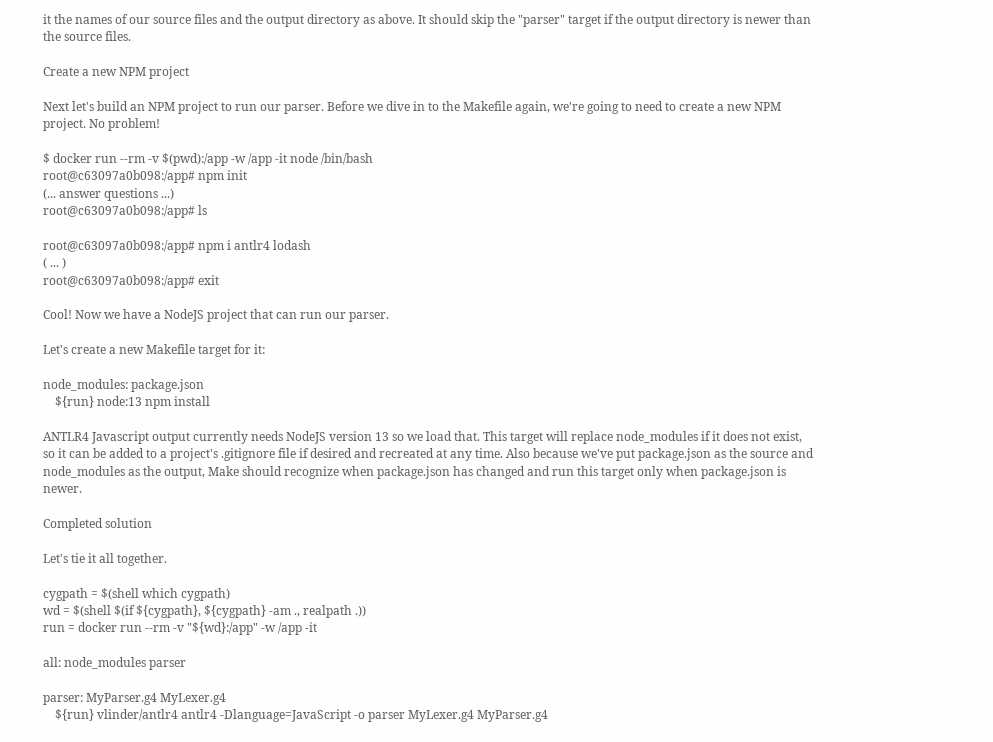it the names of our source files and the output directory as above. It should skip the "parser" target if the output directory is newer than the source files.

Create a new NPM project

Next let's build an NPM project to run our parser. Before we dive in to the Makefile again, we're going to need to create a new NPM project. No problem!

$ docker run --rm -v $(pwd):/app -w /app -it node /bin/bash
root@c63097a0b098:/app# npm init
(... answer questions ...)
root@c63097a0b098:/app# ls

root@c63097a0b098:/app# npm i antlr4 lodash
( ... )
root@c63097a0b098:/app# exit

Cool! Now we have a NodeJS project that can run our parser.

Let's create a new Makefile target for it:

node_modules: package.json
    ${run} node:13 npm install

ANTLR4 Javascript output currently needs NodeJS version 13 so we load that. This target will replace node_modules if it does not exist, so it can be added to a project's .gitignore file if desired and recreated at any time. Also because we've put package.json as the source and node_modules as the output, Make should recognize when package.json has changed and run this target only when package.json is newer.

Completed solution

Let's tie it all together.

cygpath = $(shell which cygpath)
wd = $(shell $(if ${cygpath}, ${cygpath} -am ., realpath .))
run = docker run --rm -v "${wd}:/app" -w /app -it

all: node_modules parser

parser: MyParser.g4 MyLexer.g4
    ${run} vlinder/antlr4 antlr4 -Dlanguage=JavaScript -o parser MyLexer.g4 MyParser.g4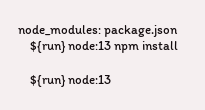node_modules: package.json
    ${run} node:13 npm install

    ${run} node:13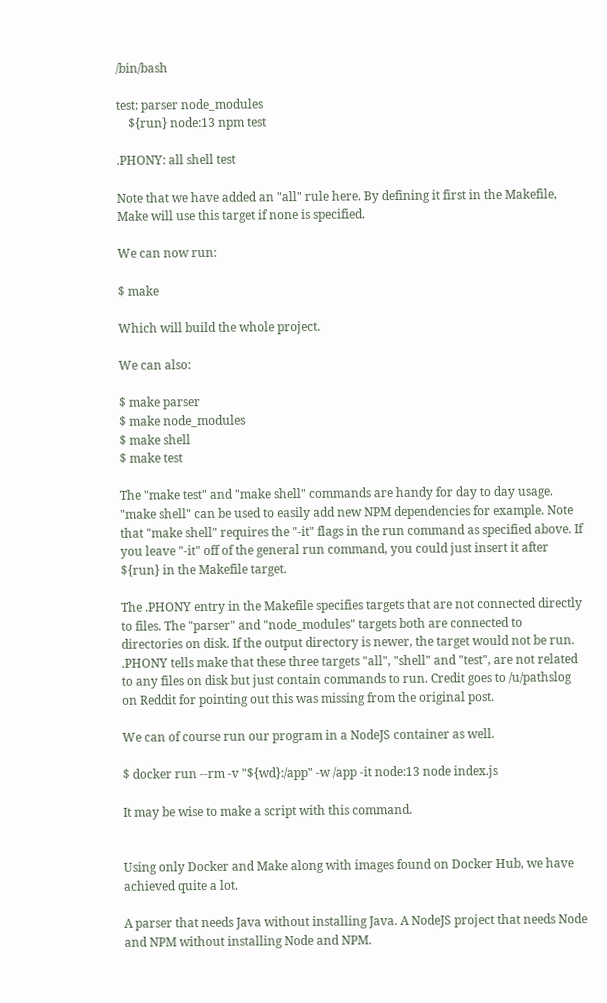/bin/bash

test: parser node_modules
    ${run} node:13 npm test

.PHONY: all shell test

Note that we have added an "all" rule here. By defining it first in the Makefile, Make will use this target if none is specified.

We can now run:

$ make

Which will build the whole project.

We can also:

$ make parser
$ make node_modules
$ make shell
$ make test

The "make test" and "make shell" commands are handy for day to day usage. "make shell" can be used to easily add new NPM dependencies for example. Note that "make shell" requires the "-it" flags in the run command as specified above. If you leave "-it" off of the general run command, you could just insert it after ${run} in the Makefile target.

The .PHONY entry in the Makefile specifies targets that are not connected directly to files. The "parser" and "node_modules" targets both are connected to directories on disk. If the output directory is newer, the target would not be run. .PHONY tells make that these three targets "all", "shell" and "test", are not related to any files on disk but just contain commands to run. Credit goes to /u/pathslog on Reddit for pointing out this was missing from the original post.

We can of course run our program in a NodeJS container as well.

$ docker run --rm -v "${wd}:/app" -w /app -it node:13 node index.js

It may be wise to make a script with this command.


Using only Docker and Make along with images found on Docker Hub, we have achieved quite a lot.

A parser that needs Java without installing Java. A NodeJS project that needs Node and NPM without installing Node and NPM.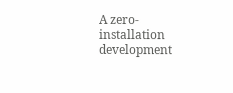A zero-installation development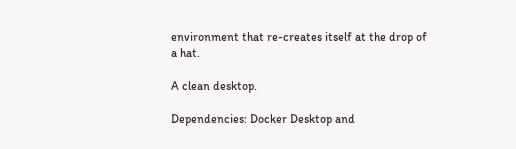environment that re-creates itself at the drop of a hat.

A clean desktop.

Dependencies: Docker Desktop and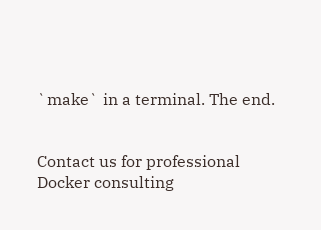`make` in a terminal. The end.


Contact us for professional Docker consulting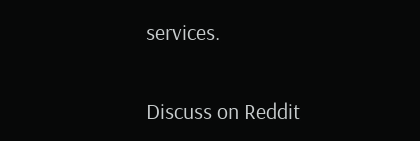services.


Discuss on Reddit